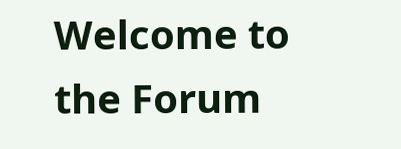Welcome to the Forum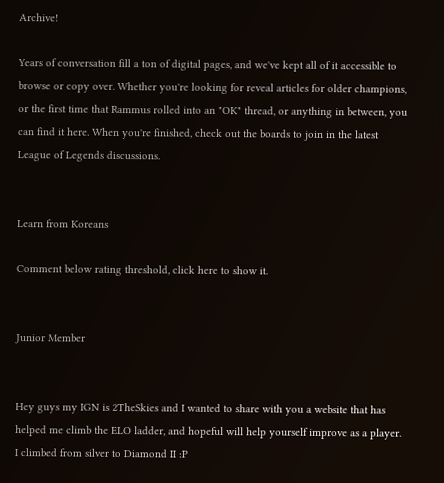Archive!

Years of conversation fill a ton of digital pages, and we've kept all of it accessible to browse or copy over. Whether you're looking for reveal articles for older champions, or the first time that Rammus rolled into an "OK" thread, or anything in between, you can find it here. When you're finished, check out the boards to join in the latest League of Legends discussions.


Learn from Koreans

Comment below rating threshold, click here to show it.


Junior Member


Hey guys my IGN is 2TheSkies and I wanted to share with you a website that has helped me climb the ELO ladder, and hopeful will help yourself improve as a player.
I climbed from silver to Diamond II :P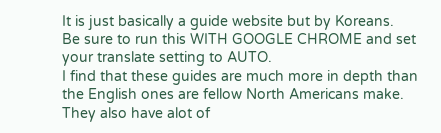It is just basically a guide website but by Koreans.
Be sure to run this WITH GOOGLE CHROME and set your translate setting to AUTO.
I find that these guides are much more in depth than the English ones are fellow North Americans make.
They also have alot of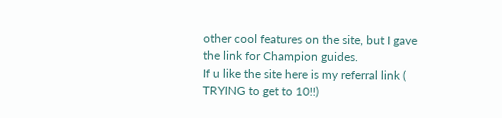other cool features on the site, but I gave the link for Champion guides.
If u like the site here is my referral link ( TRYING to get to 10!!)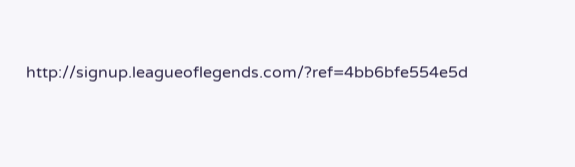http://signup.leagueoflegends.com/?ref=4bb6bfe554e5d